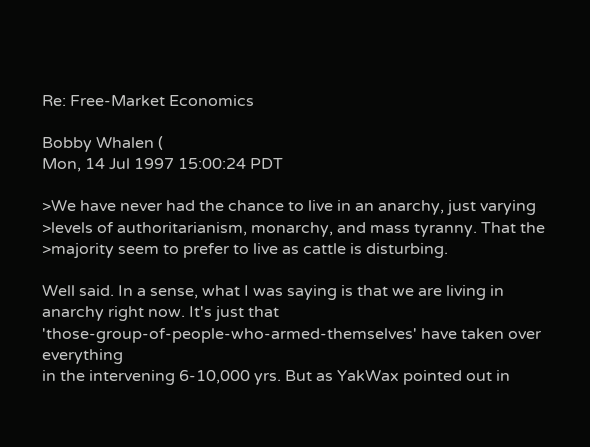Re: Free-Market Economics

Bobby Whalen (
Mon, 14 Jul 1997 15:00:24 PDT

>We have never had the chance to live in an anarchy, just varying
>levels of authoritarianism, monarchy, and mass tyranny. That the
>majority seem to prefer to live as cattle is disturbing.

Well said. In a sense, what I was saying is that we are living in
anarchy right now. It's just that
'those-group-of-people-who-armed-themselves' have taken over everything
in the intervening 6-10,000 yrs. But as YakWax pointed out in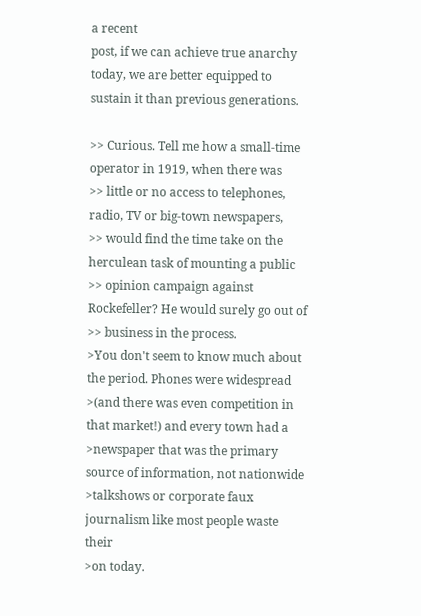a recent
post, if we can achieve true anarchy today, we are better equipped to
sustain it than previous generations.

>> Curious. Tell me how a small-time operator in 1919, when there was
>> little or no access to telephones, radio, TV or big-town newspapers,
>> would find the time take on the herculean task of mounting a public
>> opinion campaign against Rockefeller? He would surely go out of
>> business in the process.
>You don't seem to know much about the period. Phones were widespread
>(and there was even competition in that market!) and every town had a
>newspaper that was the primary source of information, not nationwide
>talkshows or corporate faux journalism like most people waste their
>on today.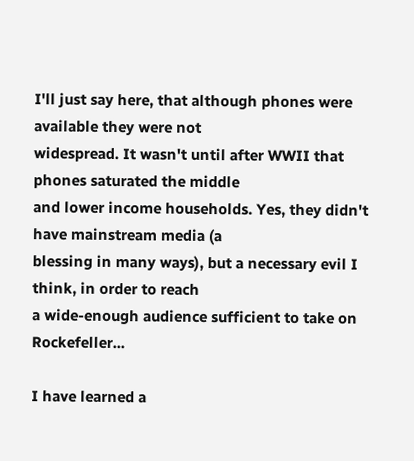I'll just say here, that although phones were available they were not
widespread. It wasn't until after WWII that phones saturated the middle
and lower income households. Yes, they didn't have mainstream media (a
blessing in many ways), but a necessary evil I think, in order to reach
a wide-enough audience sufficient to take on Rockefeller...

I have learned a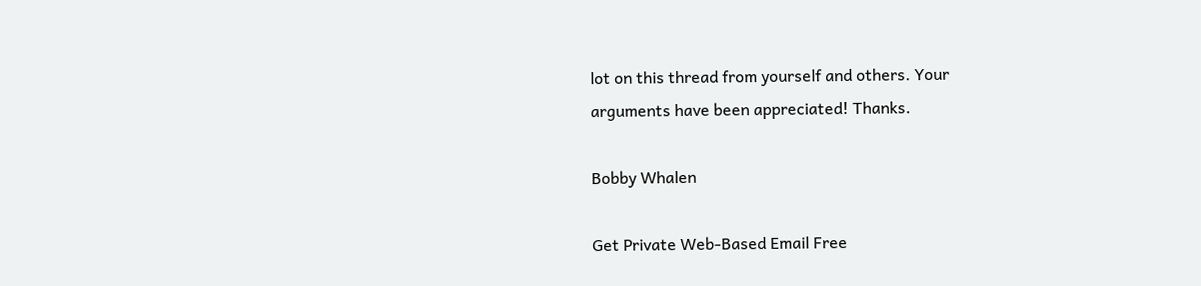lot on this thread from yourself and others. Your
arguments have been appreciated! Thanks.

Bobby Whalen

Get Private Web-Based Email Free